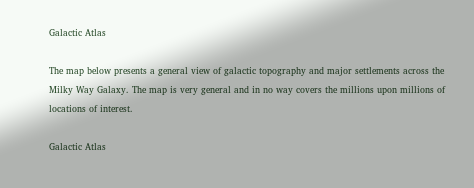Galactic Atlas

The map below presents a general view of galactic topography and major settlements across the Milky Way Galaxy. The map is very general and in no way covers the millions upon millions of locations of interest.

Galactic Atlas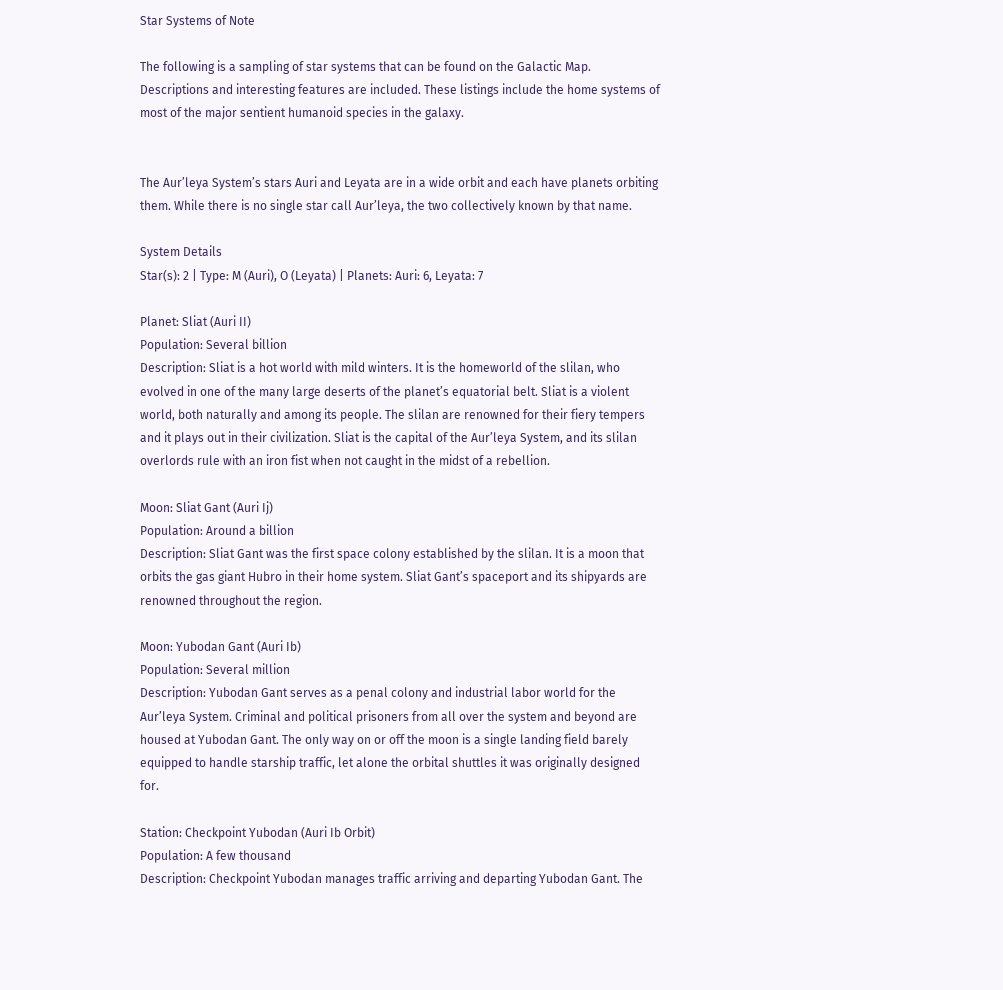Star Systems of Note

The following is a sampling of star systems that can be found on the Galactic Map. Descriptions and interesting features are included. These listings include the home systems of most of the major sentient humanoid species in the galaxy.


The Aur’leya System’s stars Auri and Leyata are in a wide orbit and each have planets orbiting them. While there is no single star call Aur’leya, the two collectively known by that name.

System Details
Star(s): 2 | Type: M (Auri), O (Leyata) | Planets: Auri: 6, Leyata: 7

Planet: Sliat (Auri II)
Population: Several billion
Description: Sliat is a hot world with mild winters. It is the homeworld of the slilan, who evolved in one of the many large deserts of the planet’s equatorial belt. Sliat is a violent world, both naturally and among its people. The slilan are renowned for their fiery tempers and it plays out in their civilization. Sliat is the capital of the Aur’leya System, and its slilan overlords rule with an iron fist when not caught in the midst of a rebellion.

Moon: Sliat Gant (Auri Ij)
Population: Around a billion
Description: Sliat Gant was the first space colony established by the slilan. It is a moon that orbits the gas giant Hubro in their home system. Sliat Gant’s spaceport and its shipyards are renowned throughout the region.

Moon: Yubodan Gant (Auri Ib)
Population: Several million
Description: Yubodan Gant serves as a penal colony and industrial labor world for the Aur’leya System. Criminal and political prisoners from all over the system and beyond are housed at Yubodan Gant. The only way on or off the moon is a single landing field barely equipped to handle starship traffic, let alone the orbital shuttles it was originally designed for.

Station: Checkpoint Yubodan (Auri Ib Orbit)
Population: A few thousand
Description: Checkpoint Yubodan manages traffic arriving and departing Yubodan Gant. The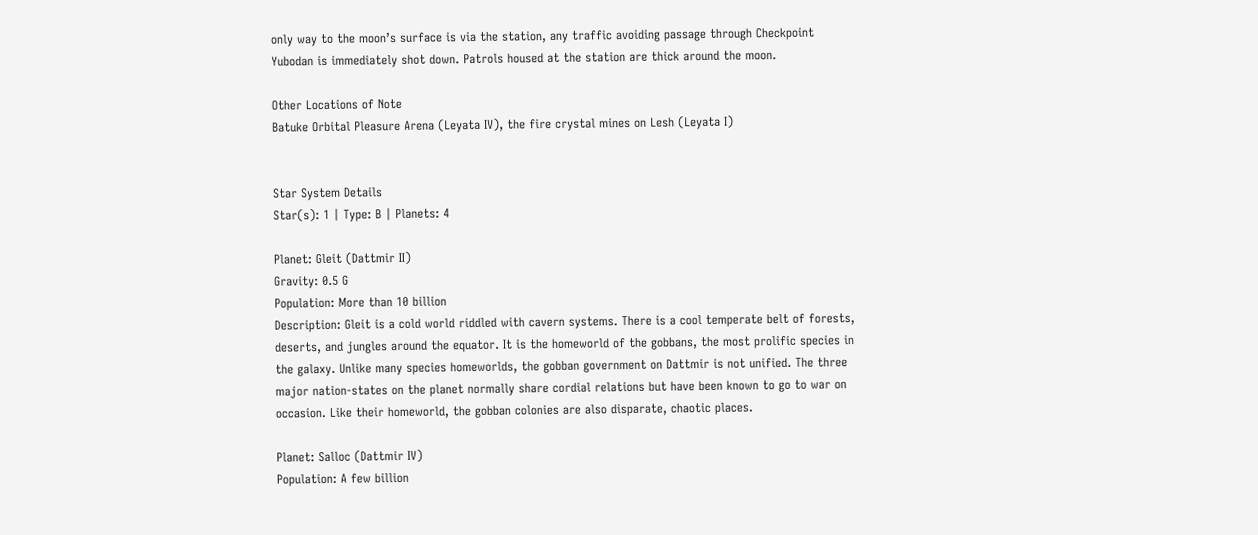only way to the moon’s surface is via the station, any traffic avoiding passage through Checkpoint Yubodan is immediately shot down. Patrols housed at the station are thick around the moon.

Other Locations of Note
Batuke Orbital Pleasure Arena (Leyata IV), the fire crystal mines on Lesh (Leyata I)


Star System Details
Star(s): 1 | Type: B | Planets: 4

Planet: Gleit (Dattmir II)
Gravity: 0.5 G
Population: More than 10 billion
Description: Gleit is a cold world riddled with cavern systems. There is a cool temperate belt of forests, deserts, and jungles around the equator. It is the homeworld of the gobbans, the most prolific species in the galaxy. Unlike many species homeworlds, the gobban government on Dattmir is not unified. The three major nation-states on the planet normally share cordial relations but have been known to go to war on occasion. Like their homeworld, the gobban colonies are also disparate, chaotic places.

Planet: Salloc (Dattmir IV)
Population: A few billion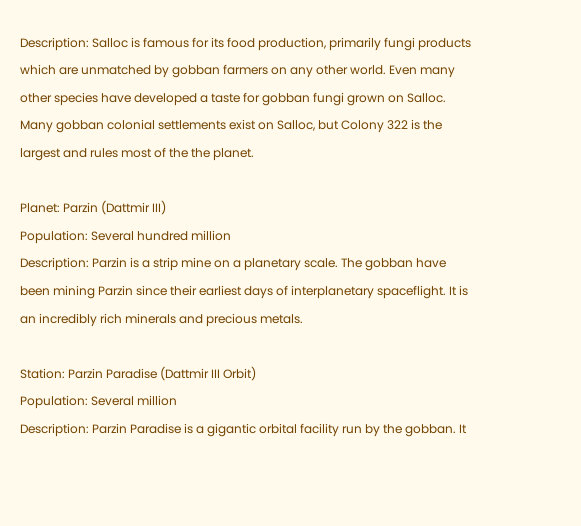Description: Salloc is famous for its food production, primarily fungi products which are unmatched by gobban farmers on any other world. Even many other species have developed a taste for gobban fungi grown on Salloc. Many gobban colonial settlements exist on Salloc, but Colony 322 is the largest and rules most of the the planet.

Planet: Parzin (Dattmir III)
Population: Several hundred million
Description: Parzin is a strip mine on a planetary scale. The gobban have been mining Parzin since their earliest days of interplanetary spaceflight. It is an incredibly rich minerals and precious metals.

Station: Parzin Paradise (Dattmir III Orbit)
Population: Several million
Description: Parzin Paradise is a gigantic orbital facility run by the gobban. It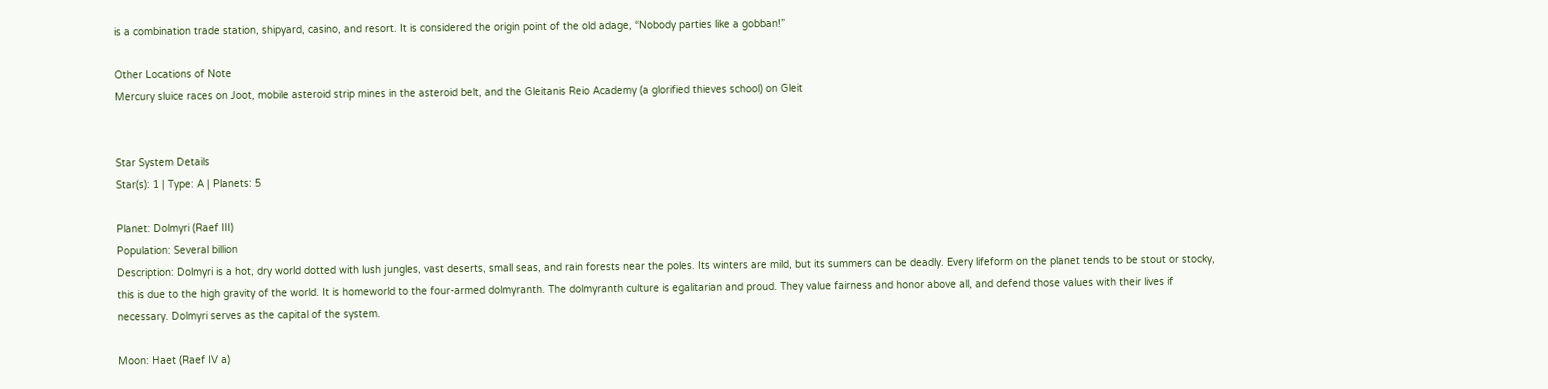is a combination trade station, shipyard, casino, and resort. It is considered the origin point of the old adage, “Nobody parties like a gobban!”

Other Locations of Note
Mercury sluice races on Joot, mobile asteroid strip mines in the asteroid belt, and the Gleitanis Reio Academy (a glorified thieves school) on Gleit


Star System Details
Star(s): 1 | Type: A | Planets: 5

Planet: Dolmyri (Raef III)
Population: Several billion
Description: Dolmyri is a hot, dry world dotted with lush jungles, vast deserts, small seas, and rain forests near the poles. Its winters are mild, but its summers can be deadly. Every lifeform on the planet tends to be stout or stocky, this is due to the high gravity of the world. It is homeworld to the four-armed dolmyranth. The dolmyranth culture is egalitarian and proud. They value fairness and honor above all, and defend those values with their lives if necessary. Dolmyri serves as the capital of the system.

Moon: Haet (Raef IV a)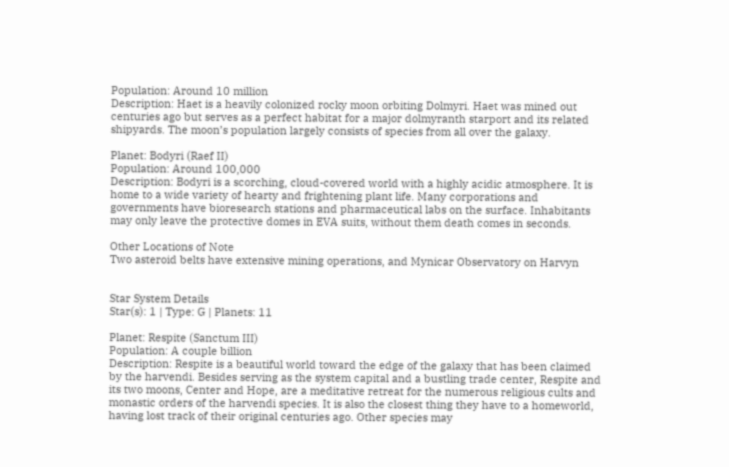Population: Around 10 million
Description: Haet is a heavily colonized rocky moon orbiting Dolmyri. Haet was mined out centuries ago but serves as a perfect habitat for a major dolmyranth starport and its related shipyards. The moon’s population largely consists of species from all over the galaxy.

Planet: Bodyri (Raef II)
Population: Around 100,000
Description: Bodyri is a scorching, cloud-covered world with a highly acidic atmosphere. It is home to a wide variety of hearty and frightening plant life. Many corporations and governments have bioresearch stations and pharmaceutical labs on the surface. Inhabitants may only leave the protective domes in EVA suits, without them death comes in seconds.

Other Locations of Note
Two asteroid belts have extensive mining operations, and Mynicar Observatory on Harvyn


Star System Details
Star(s): 1 | Type: G | Planets: 11

Planet: Respite (Sanctum III)
Population: A couple billion
Description: Respite is a beautiful world toward the edge of the galaxy that has been claimed by the harvendi. Besides serving as the system capital and a bustling trade center, Respite and its two moons, Center and Hope, are a meditative retreat for the numerous religious cults and monastic orders of the harvendi species. It is also the closest thing they have to a homeworld, having lost track of their original centuries ago. Other species may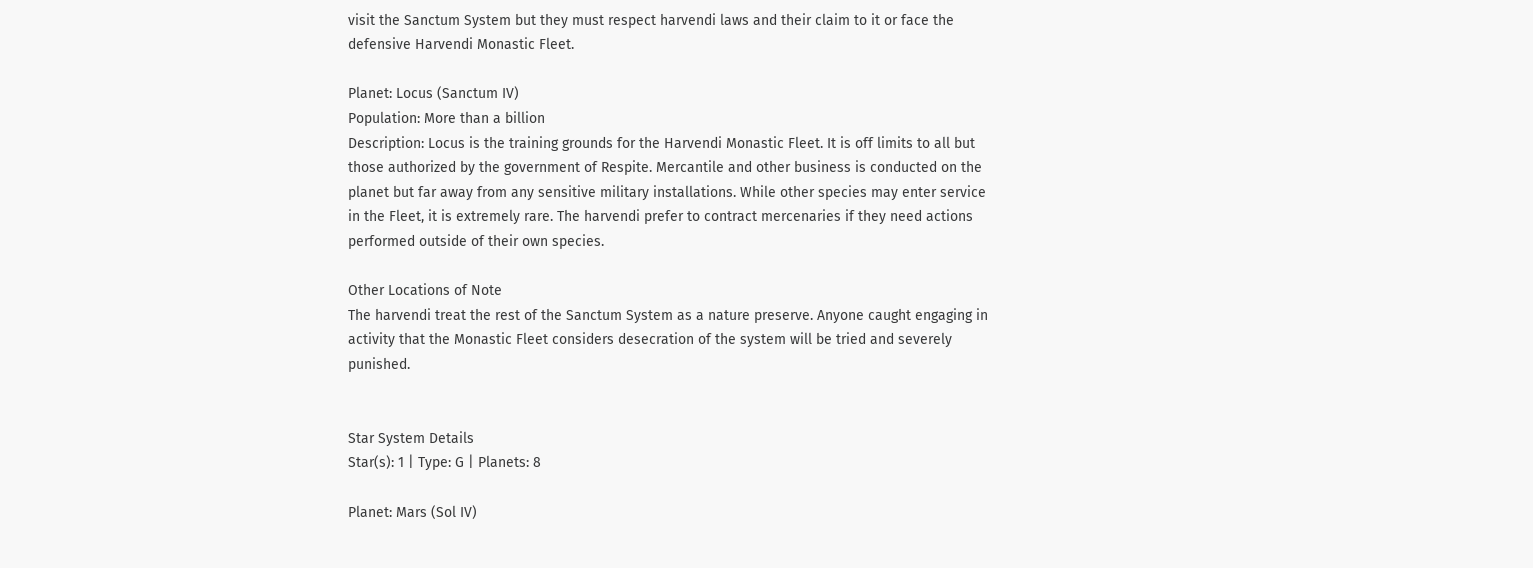visit the Sanctum System but they must respect harvendi laws and their claim to it or face the defensive Harvendi Monastic Fleet.

Planet: Locus (Sanctum IV)
Population: More than a billion
Description: Locus is the training grounds for the Harvendi Monastic Fleet. It is off limits to all but those authorized by the government of Respite. Mercantile and other business is conducted on the planet but far away from any sensitive military installations. While other species may enter service in the Fleet, it is extremely rare. The harvendi prefer to contract mercenaries if they need actions performed outside of their own species.

Other Locations of Note
The harvendi treat the rest of the Sanctum System as a nature preserve. Anyone caught engaging in activity that the Monastic Fleet considers desecration of the system will be tried and severely punished.


Star System Details
Star(s): 1 | Type: G | Planets: 8

Planet: Mars (Sol IV)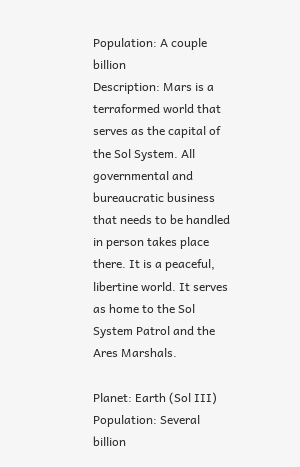Population: A couple billion
Description: Mars is a terraformed world that serves as the capital of the Sol System. All governmental and bureaucratic business that needs to be handled in person takes place there. It is a peaceful, libertine world. It serves as home to the Sol System Patrol and the Ares Marshals.

Planet: Earth (Sol III)
Population: Several billion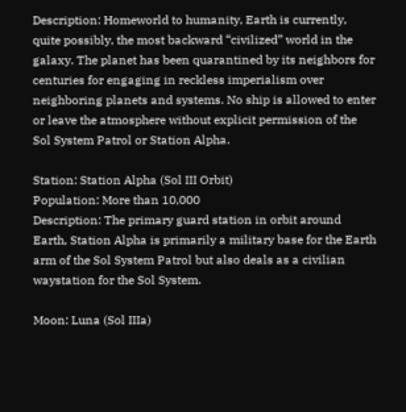Description: Homeworld to humanity, Earth is currently, quite possibly, the most backward “civilized” world in the galaxy. The planet has been quarantined by its neighbors for centuries for engaging in reckless imperialism over neighboring planets and systems. No ship is allowed to enter or leave the atmosphere without explicit permission of the Sol System Patrol or Station Alpha.

Station: Station Alpha (Sol III Orbit)
Population: More than 10,000
Description: The primary guard station in orbit around Earth, Station Alpha is primarily a military base for the Earth arm of the Sol System Patrol but also deals as a civilian waystation for the Sol System.

Moon: Luna (Sol IIIa)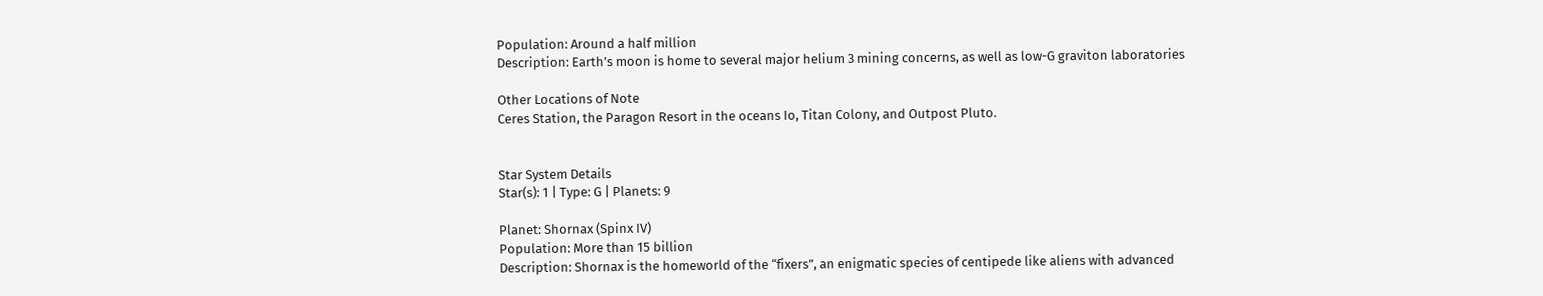Population: Around a half million
Description: Earth’s moon is home to several major helium 3 mining concerns, as well as low-G graviton laboratories

Other Locations of Note
Ceres Station, the Paragon Resort in the oceans Io, Titan Colony, and Outpost Pluto.


Star System Details
Star(s): 1 | Type: G | Planets: 9

Planet: Shornax (Spinx IV)
Population: More than 15 billion
Description: Shornax is the homeworld of the “fixers”, an enigmatic species of centipede like aliens with advanced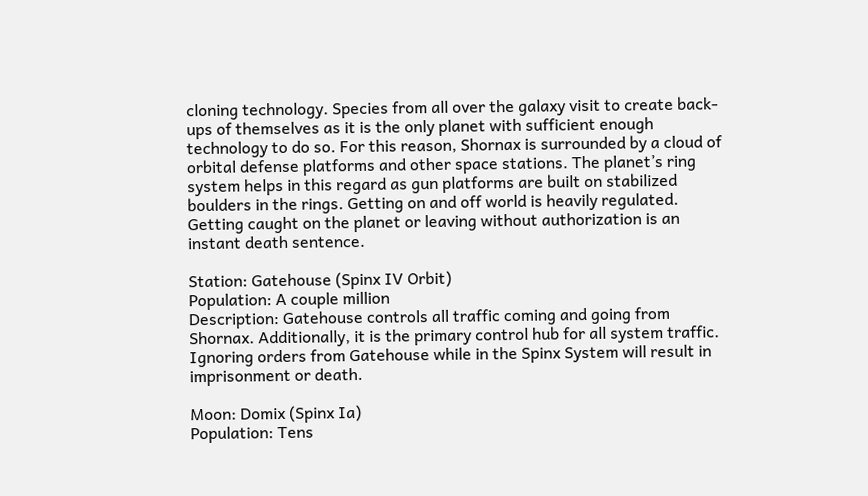cloning technology. Species from all over the galaxy visit to create back-ups of themselves as it is the only planet with sufficient enough technology to do so. For this reason, Shornax is surrounded by a cloud of orbital defense platforms and other space stations. The planet’s ring system helps in this regard as gun platforms are built on stabilized boulders in the rings. Getting on and off world is heavily regulated. Getting caught on the planet or leaving without authorization is an instant death sentence.

Station: Gatehouse (Spinx IV Orbit)
Population: A couple million
Description: Gatehouse controls all traffic coming and going from Shornax. Additionally, it is the primary control hub for all system traffic. Ignoring orders from Gatehouse while in the Spinx System will result in imprisonment or death.

Moon: Domix (Spinx Ia)
Population: Tens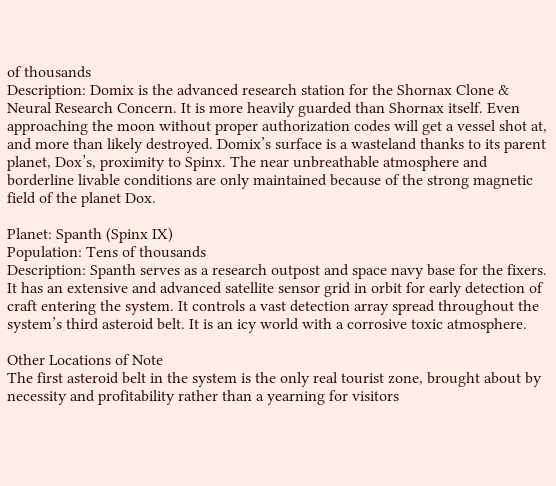of thousands
Description: Domix is the advanced research station for the Shornax Clone & Neural Research Concern. It is more heavily guarded than Shornax itself. Even approaching the moon without proper authorization codes will get a vessel shot at, and more than likely destroyed. Domix’s surface is a wasteland thanks to its parent planet, Dox’s, proximity to Spinx. The near unbreathable atmosphere and borderline livable conditions are only maintained because of the strong magnetic field of the planet Dox.

Planet: Spanth (Spinx IX)
Population: Tens of thousands
Description: Spanth serves as a research outpost and space navy base for the fixers. It has an extensive and advanced satellite sensor grid in orbit for early detection of craft entering the system. It controls a vast detection array spread throughout the system’s third asteroid belt. It is an icy world with a corrosive toxic atmosphere.

Other Locations of Note
The first asteroid belt in the system is the only real tourist zone, brought about by necessity and profitability rather than a yearning for visitors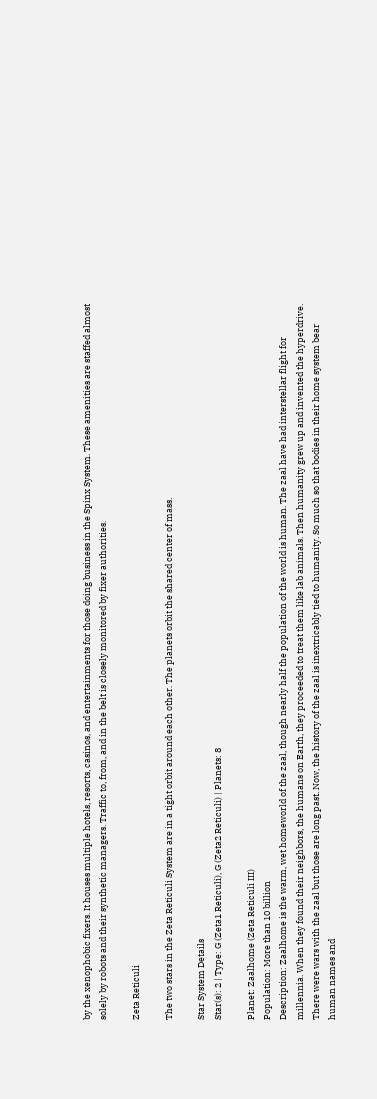by the xenophobic fixers. It houses multiple hotels, resorts, casinos, and entertainments for those doing business in the Spinx System. These amenities are staffed almost solely by robots and their synthetic managers. Traffic to, from, and in the belt is closely monitored by fixer authorities.

Zeta Reticuli

The two stars in the Zeta Reticuli System are in a tight orbit around each other. The planets orbit the shared center of mass.

Star System Details
Star(s): 2 | Type: G (Zeta1 Reticuli), G (Zeta2 Reticuli) | Planets: 8

Planet: Zaalhome (Zeta Reticuli III)
Population: More than 10 billion
Description: Zaalhome is the warm, wet homeworld of the zaal, though nearly half the population of the world is human. The zaal have had interstellar flight for millennia. When they found their neighbors, the humans on Earth, they proceeded to treat them like lab animals. Then humanity grew up and invented the hyperdrive. There were wars with the zaal but those are long past. Now, the history of the zaal is inextricably tied to humanity. So much so that bodies in their home system bear human names and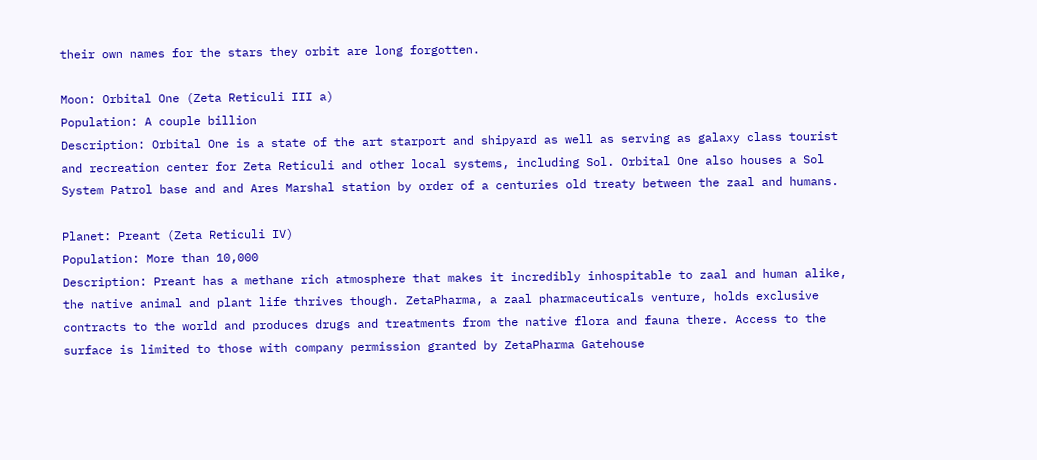their own names for the stars they orbit are long forgotten.

Moon: Orbital One (Zeta Reticuli III a)
Population: A couple billion
Description: Orbital One is a state of the art starport and shipyard as well as serving as galaxy class tourist and recreation center for Zeta Reticuli and other local systems, including Sol. Orbital One also houses a Sol System Patrol base and and Ares Marshal station by order of a centuries old treaty between the zaal and humans.

Planet: Preant (Zeta Reticuli IV)
Population: More than 10,000
Description: Preant has a methane rich atmosphere that makes it incredibly inhospitable to zaal and human alike, the native animal and plant life thrives though. ZetaPharma, a zaal pharmaceuticals venture, holds exclusive contracts to the world and produces drugs and treatments from the native flora and fauna there. Access to the surface is limited to those with company permission granted by ZetaPharma Gatehouse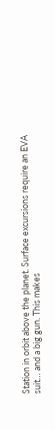Station in orbit above the planet. Surface excursions require an EVA suit… and a big gun. This makes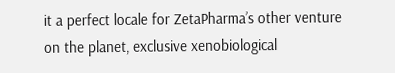it a perfect locale for ZetaPharma’s other venture on the planet, exclusive xenobiological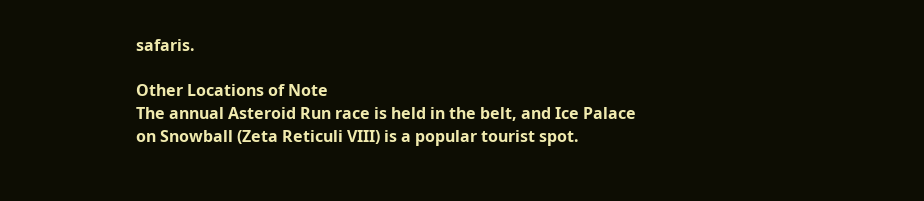safaris.

Other Locations of Note
The annual Asteroid Run race is held in the belt, and Ice Palace on Snowball (Zeta Reticuli VIII) is a popular tourist spot.